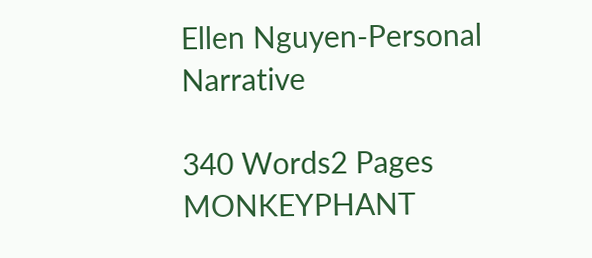Ellen Nguyen-Personal Narrative

340 Words2 Pages
MONKEYPHANT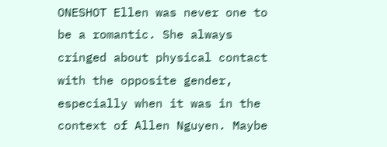ONESHOT Ellen was never one to be a romantic. She always cringed about physical contact with the opposite gender, especially when it was in the context of Allen Nguyen. Maybe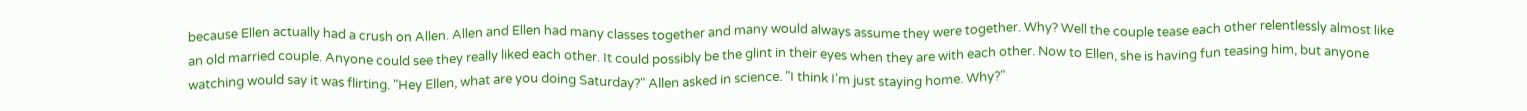because Ellen actually had a crush on Allen. Allen and Ellen had many classes together and many would always assume they were together. Why? Well the couple tease each other relentlessly almost like an old married couple. Anyone could see they really liked each other. It could possibly be the glint in their eyes when they are with each other. Now to Ellen, she is having fun teasing him, but anyone watching would say it was flirting. "Hey Ellen, what are you doing Saturday?" Allen asked in science. "I think I'm just staying home. Why?"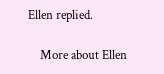Ellen replied.

    More about Ellen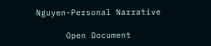Nguyen-Personal Narrative

      Open Document